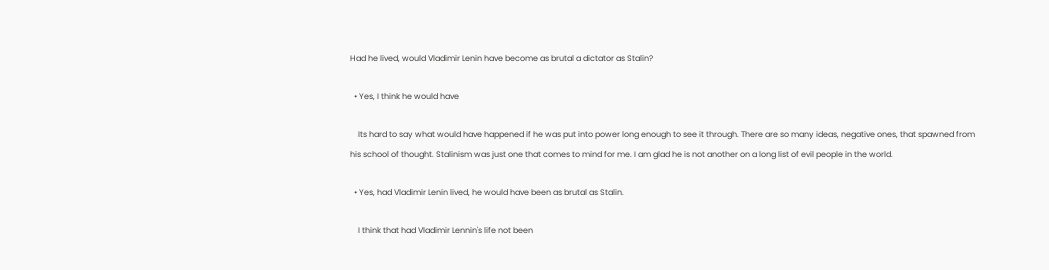Had he lived, would Vladimir Lenin have become as brutal a dictator as Stalin?

  • Yes, I think he would have

    Its hard to say what would have happened if he was put into power long enough to see it through. There are so many ideas, negative ones, that spawned from his school of thought. Stalinism was just one that comes to mind for me. I am glad he is not another on a long list of evil people in the world.

  • Yes, had Vladimir Lenin lived, he would have been as brutal as Stalin.

    I think that had Vladimir Lennin's life not been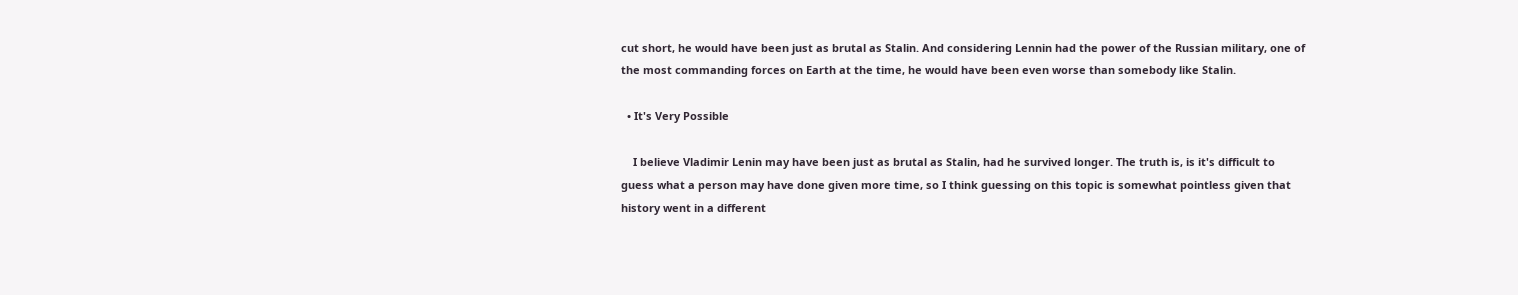cut short, he would have been just as brutal as Stalin. And considering Lennin had the power of the Russian military, one of the most commanding forces on Earth at the time, he would have been even worse than somebody like Stalin.

  • It's Very Possible

    I believe Vladimir Lenin may have been just as brutal as Stalin, had he survived longer. The truth is, is it's difficult to guess what a person may have done given more time, so I think guessing on this topic is somewhat pointless given that history went in a different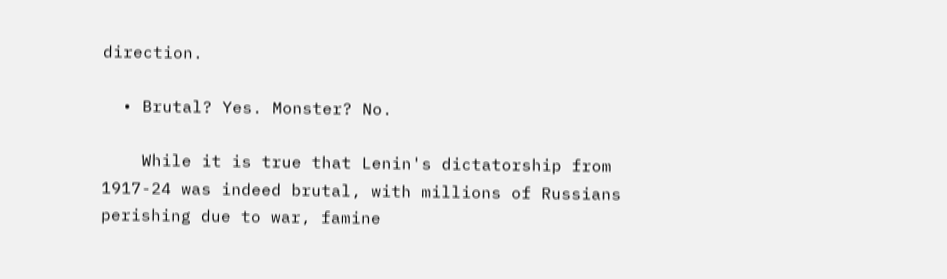direction.

  • Brutal? Yes. Monster? No.

    While it is true that Lenin's dictatorship from 1917-24 was indeed brutal, with millions of Russians perishing due to war, famine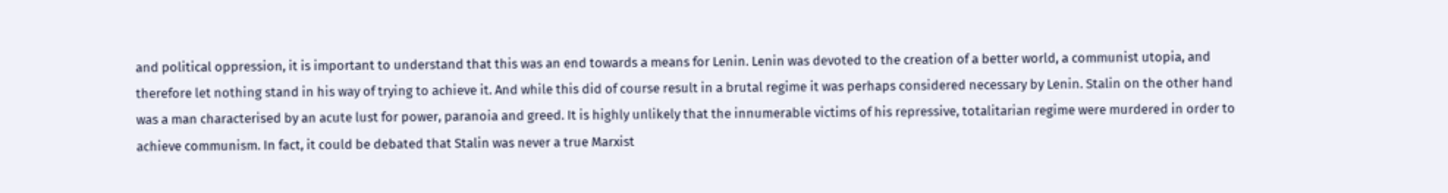and political oppression, it is important to understand that this was an end towards a means for Lenin. Lenin was devoted to the creation of a better world, a communist utopia, and therefore let nothing stand in his way of trying to achieve it. And while this did of course result in a brutal regime it was perhaps considered necessary by Lenin. Stalin on the other hand was a man characterised by an acute lust for power, paranoia and greed. It is highly unlikely that the innumerable victims of his repressive, totalitarian regime were murdered in order to achieve communism. In fact, it could be debated that Stalin was never a true Marxist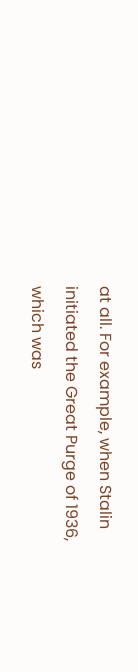at all. For example, when Stalin initiated the Great Purge of 1936, which was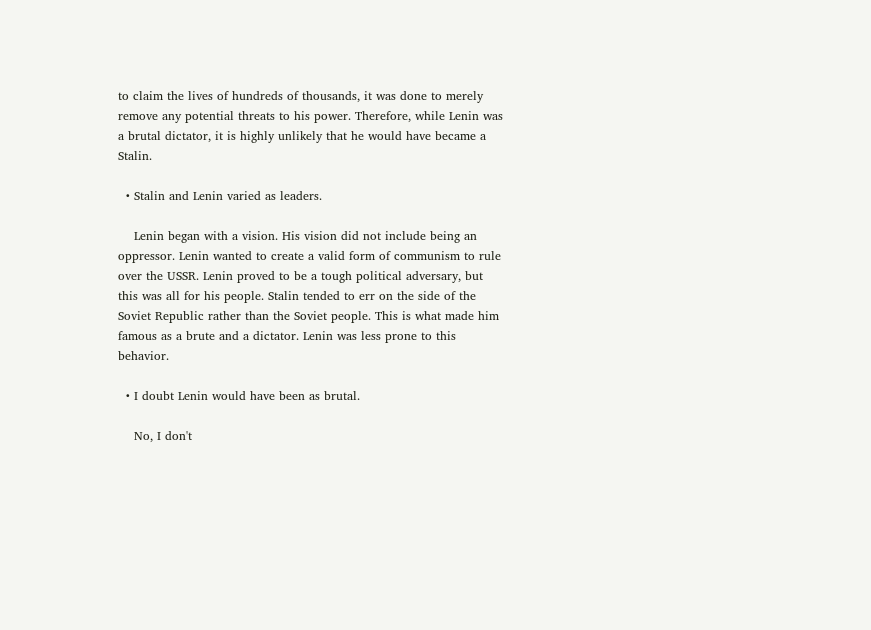to claim the lives of hundreds of thousands, it was done to merely remove any potential threats to his power. Therefore, while Lenin was a brutal dictator, it is highly unlikely that he would have became a Stalin.

  • Stalin and Lenin varied as leaders.

    Lenin began with a vision. His vision did not include being an oppressor. Lenin wanted to create a valid form of communism to rule over the USSR. Lenin proved to be a tough political adversary, but this was all for his people. Stalin tended to err on the side of the Soviet Republic rather than the Soviet people. This is what made him famous as a brute and a dictator. Lenin was less prone to this behavior.

  • I doubt Lenin would have been as brutal.

    No, I don't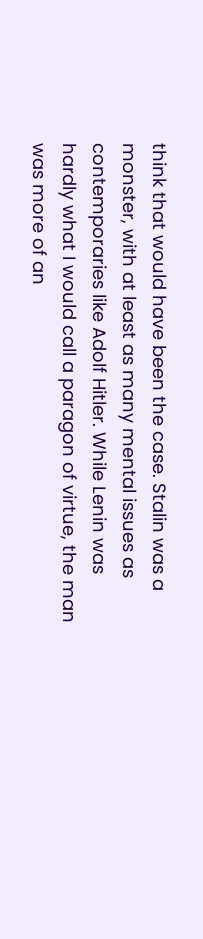think that would have been the case. Stalin was a monster, with at least as many mental issues as contemporaries like Adolf Hitler. While Lenin was hardly what I would call a paragon of virtue, the man was more of an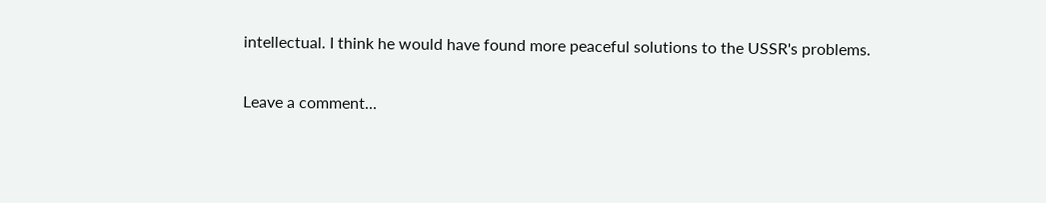intellectual. I think he would have found more peaceful solutions to the USSR's problems.

Leave a comment...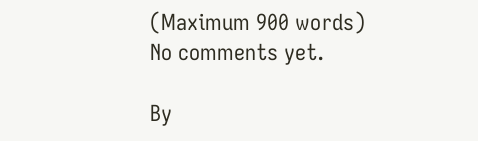(Maximum 900 words)
No comments yet.

By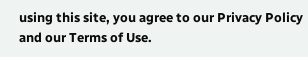using this site, you agree to our Privacy Policy and our Terms of Use.